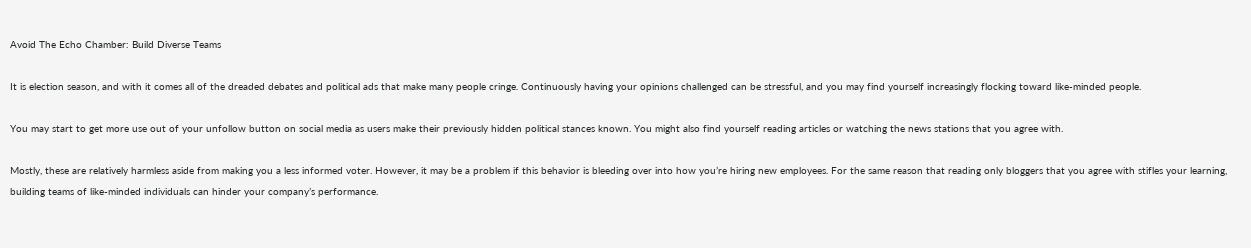Avoid The Echo Chamber: Build Diverse Teams

It is election season, and with it comes all of the dreaded debates and political ads that make many people cringe. Continuously having your opinions challenged can be stressful, and you may find yourself increasingly flocking toward like-minded people.

You may start to get more use out of your unfollow button on social media as users make their previously hidden political stances known. You might also find yourself reading articles or watching the news stations that you agree with.

Mostly, these are relatively harmless aside from making you a less informed voter. However, it may be a problem if this behavior is bleeding over into how you’re hiring new employees. For the same reason that reading only bloggers that you agree with stifles your learning, building teams of like-minded individuals can hinder your company’s performance.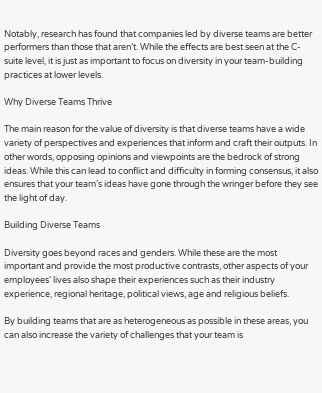Notably, research has found that companies led by diverse teams are better performers than those that aren’t. While the effects are best seen at the C-suite level, it is just as important to focus on diversity in your team-building practices at lower levels.

Why Diverse Teams Thrive

The main reason for the value of diversity is that diverse teams have a wide variety of perspectives and experiences that inform and craft their outputs. In other words, opposing opinions and viewpoints are the bedrock of strong ideas. While this can lead to conflict and difficulty in forming consensus, it also ensures that your team’s ideas have gone through the wringer before they see the light of day.

Building Diverse Teams

Diversity goes beyond races and genders. While these are the most important and provide the most productive contrasts, other aspects of your employees’ lives also shape their experiences such as their industry experience, regional heritage, political views, age and religious beliefs.

By building teams that are as heterogeneous as possible in these areas, you can also increase the variety of challenges that your team is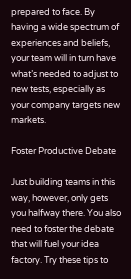prepared to face. By having a wide spectrum of experiences and beliefs, your team will in turn have what’s needed to adjust to new tests, especially as your company targets new markets.

Foster Productive Debate

Just building teams in this way, however, only gets you halfway there. You also need to foster the debate that will fuel your idea factory. Try these tips to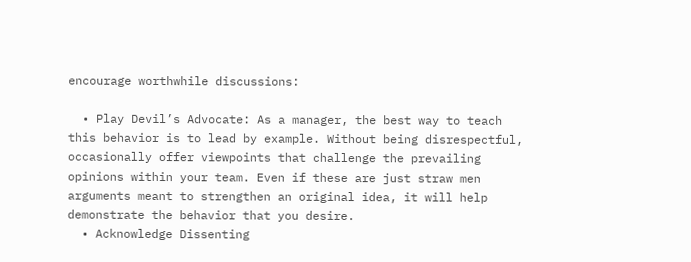encourage worthwhile discussions:

  • Play Devil’s Advocate: As a manager, the best way to teach this behavior is to lead by example. Without being disrespectful, occasionally offer viewpoints that challenge the prevailing opinions within your team. Even if these are just straw men arguments meant to strengthen an original idea, it will help demonstrate the behavior that you desire.
  • Acknowledge Dissenting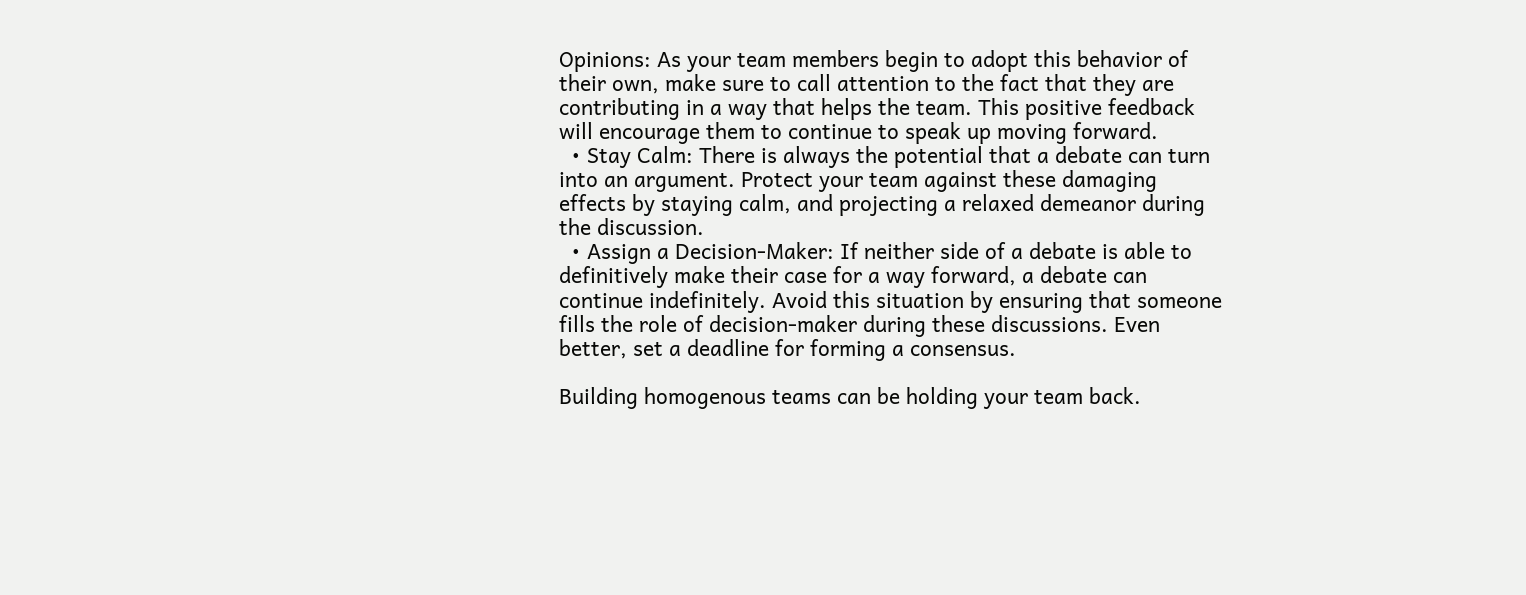Opinions: As your team members begin to adopt this behavior of their own, make sure to call attention to the fact that they are contributing in a way that helps the team. This positive feedback will encourage them to continue to speak up moving forward.
  • Stay Calm: There is always the potential that a debate can turn into an argument. Protect your team against these damaging effects by staying calm, and projecting a relaxed demeanor during the discussion.
  • Assign a Decision-Maker: If neither side of a debate is able to definitively make their case for a way forward, a debate can continue indefinitely. Avoid this situation by ensuring that someone fills the role of decision-maker during these discussions. Even better, set a deadline for forming a consensus.

Building homogenous teams can be holding your team back.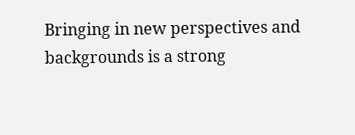Bringing in new perspectives and backgrounds is a strong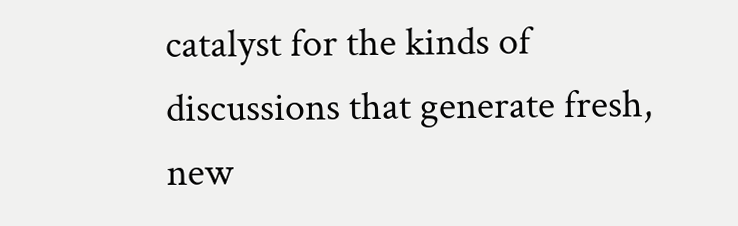catalyst for the kinds of discussions that generate fresh, new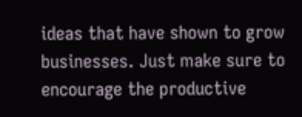ideas that have shown to grow businesses. Just make sure to encourage the productive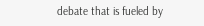debate that is fueled by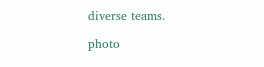diverse teams.

photo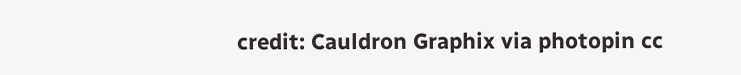credit: Cauldron Graphix via photopin cc